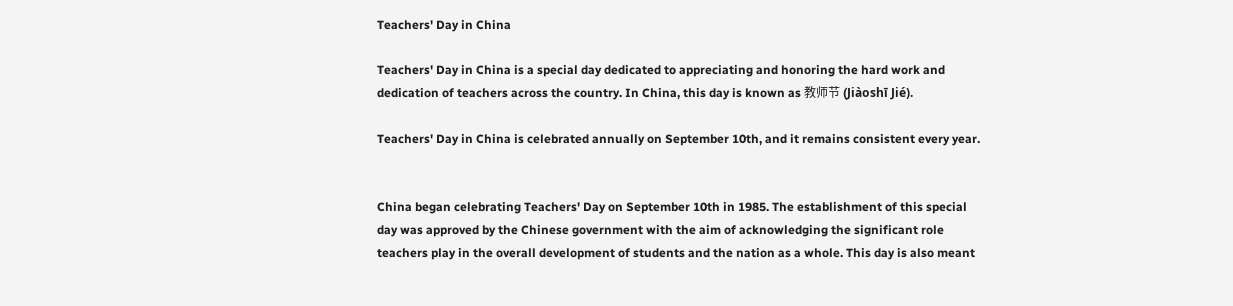Teachers' Day in China

Teachers' Day in China is a special day dedicated to appreciating and honoring the hard work and dedication of teachers across the country. In China, this day is known as 教师节 (Jiàoshī Jié).

Teachers' Day in China is celebrated annually on September 10th, and it remains consistent every year.


China began celebrating Teachers' Day on September 10th in 1985. The establishment of this special day was approved by the Chinese government with the aim of acknowledging the significant role teachers play in the overall development of students and the nation as a whole. This day is also meant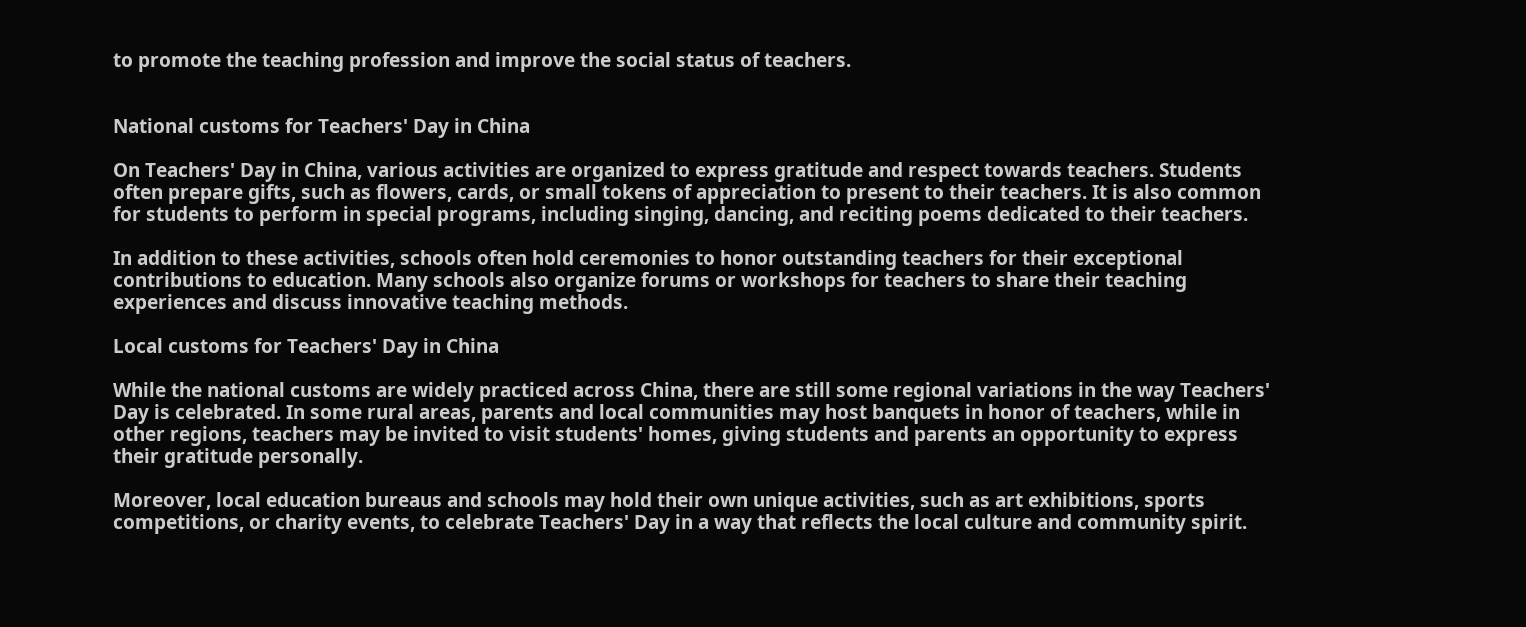to promote the teaching profession and improve the social status of teachers.


National customs for Teachers' Day in China

On Teachers' Day in China, various activities are organized to express gratitude and respect towards teachers. Students often prepare gifts, such as flowers, cards, or small tokens of appreciation to present to their teachers. It is also common for students to perform in special programs, including singing, dancing, and reciting poems dedicated to their teachers.

In addition to these activities, schools often hold ceremonies to honor outstanding teachers for their exceptional contributions to education. Many schools also organize forums or workshops for teachers to share their teaching experiences and discuss innovative teaching methods.

Local customs for Teachers' Day in China

While the national customs are widely practiced across China, there are still some regional variations in the way Teachers' Day is celebrated. In some rural areas, parents and local communities may host banquets in honor of teachers, while in other regions, teachers may be invited to visit students' homes, giving students and parents an opportunity to express their gratitude personally.

Moreover, local education bureaus and schools may hold their own unique activities, such as art exhibitions, sports competitions, or charity events, to celebrate Teachers' Day in a way that reflects the local culture and community spirit.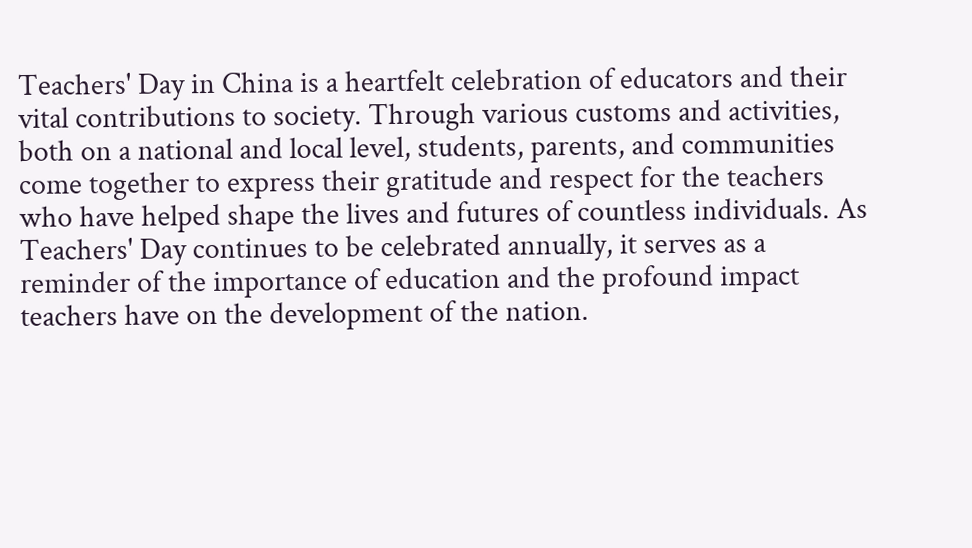Teachers' Day in China is a heartfelt celebration of educators and their vital contributions to society. Through various customs and activities, both on a national and local level, students, parents, and communities come together to express their gratitude and respect for the teachers who have helped shape the lives and futures of countless individuals. As Teachers' Day continues to be celebrated annually, it serves as a reminder of the importance of education and the profound impact teachers have on the development of the nation.